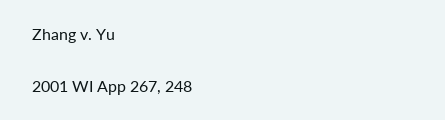Zhang v. Yu


2001 WI App 267, 248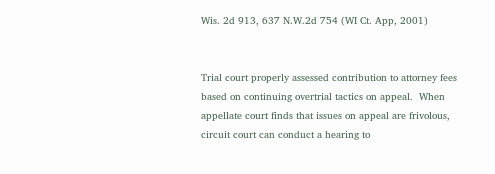Wis. 2d 913, 637 N.W.2d 754 (WI Ct. App, 2001)


Trial court properly assessed contribution to attorney fees based on continuing overtrial tactics on appeal.  When appellate court finds that issues on appeal are frivolous, circuit court can conduct a hearing to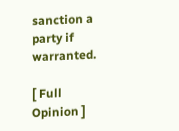sanction a party if warranted.

[ Full Opinion ]